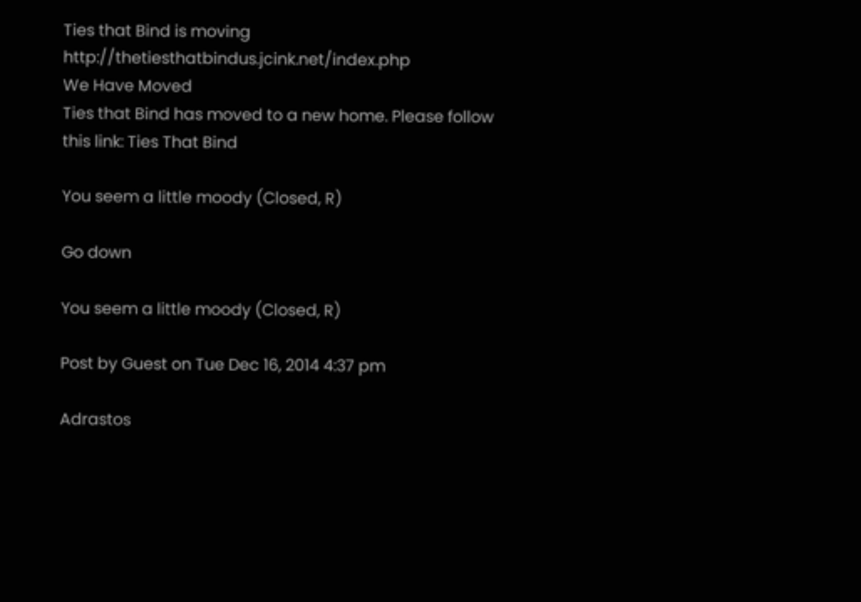Ties that Bind is moving http://thetiesthatbindus.jcink.net/index.php
We Have Moved
Ties that Bind has moved to a new home. Please follow this link: Ties That Bind

You seem a little moody (Closed, R)

Go down

You seem a little moody (Closed, R)

Post by Guest on Tue Dec 16, 2014 4:37 pm

Adrastos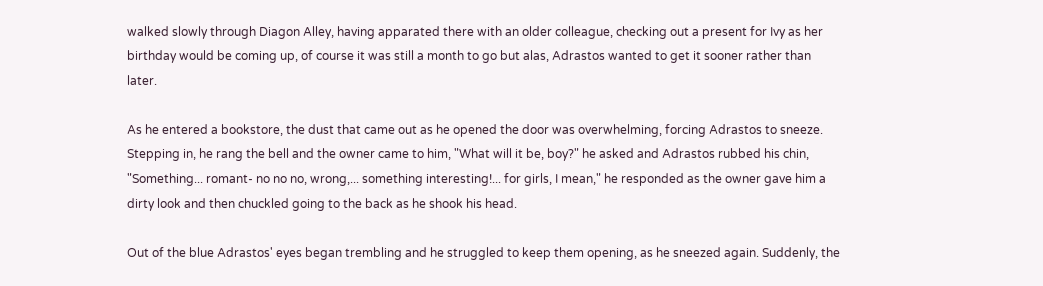walked slowly through Diagon Alley, having apparated there with an older colleague, checking out a present for Ivy as her birthday would be coming up, of course it was still a month to go but alas, Adrastos wanted to get it sooner rather than later.

As he entered a bookstore, the dust that came out as he opened the door was overwhelming, forcing Adrastos to sneeze. Stepping in, he rang the bell and the owner came to him, "What will it be, boy?" he asked and Adrastos rubbed his chin, "Something... romant- no no no, wrong,... something interesting!... for girls, I mean," he responded as the owner gave him a dirty look and then chuckled going to the back as he shook his head.

Out of the blue Adrastos' eyes began trembling and he struggled to keep them opening, as he sneezed again. Suddenly, the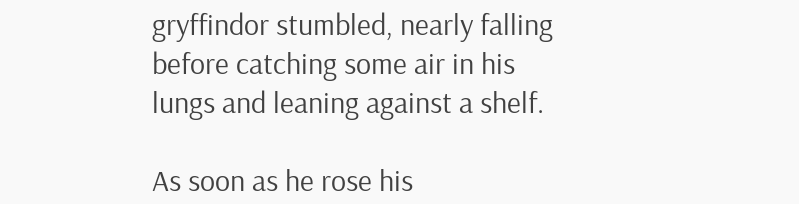gryffindor stumbled, nearly falling before catching some air in his lungs and leaning against a shelf.

As soon as he rose his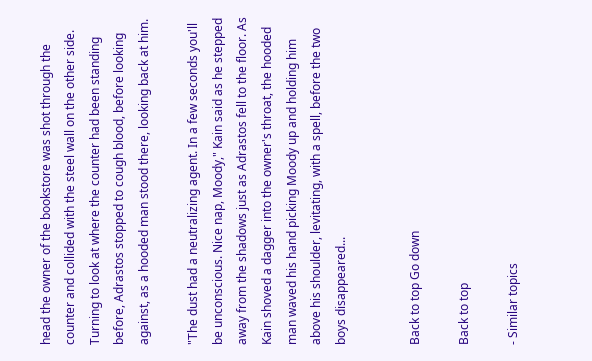head the owner of the bookstore was shot through the counter and collided with the steel wall on the other side. Turning to look at where the counter had been standing before, Adrastos stopped to cough blood, before looking against, as a hooded man stood there, looking back at him.

"The dust had a neutralizing agent. In a few seconds you'll be unconscious. Nice nap, Moody," Kain said as he stepped away from the shadows just as Adrastos fell to the floor. As Kain shoved a dagger into the owner's throat, the hooded man waved his hand picking Moody up and holding him above his shoulder, levitating, with a spell, before the two boys disappeared...


Back to top Go down

Back to top

- Similar topics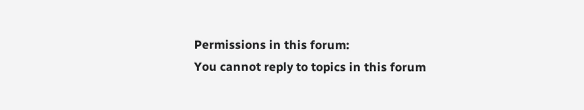Permissions in this forum:
You cannot reply to topics in this forum